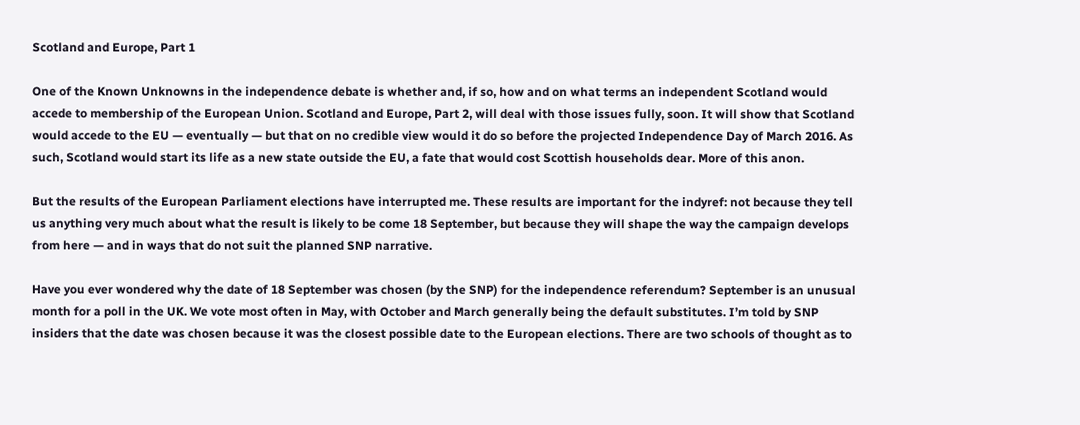Scotland and Europe, Part 1

One of the Known Unknowns in the independence debate is whether and, if so, how and on what terms an independent Scotland would accede to membership of the European Union. Scotland and Europe, Part 2, will deal with those issues fully, soon. It will show that Scotland would accede to the EU — eventually — but that on no credible view would it do so before the projected Independence Day of March 2016. As such, Scotland would start its life as a new state outside the EU, a fate that would cost Scottish households dear. More of this anon.

But the results of the European Parliament elections have interrupted me. These results are important for the indyref: not because they tell us anything very much about what the result is likely to be come 18 September, but because they will shape the way the campaign develops from here — and in ways that do not suit the planned SNP narrative.

Have you ever wondered why the date of 18 September was chosen (by the SNP) for the independence referendum? September is an unusual month for a poll in the UK. We vote most often in May, with October and March generally being the default substitutes. I’m told by SNP insiders that the date was chosen because it was the closest possible date to the European elections. There are two schools of thought as to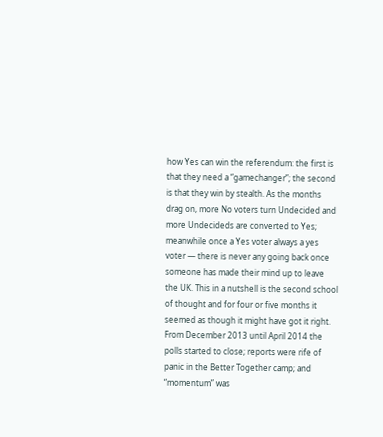how Yes can win the referendum: the first is that they need a “gamechanger”; the second is that they win by stealth. As the months drag on, more No voters turn Undecided and more Undecideds are converted to Yes; meanwhile once a Yes voter always a yes voter — there is never any going back once someone has made their mind up to leave the UK. This in a nutshell is the second school of thought and for four or five months it seemed as though it might have got it right. From December 2013 until April 2014 the polls started to close; reports were rife of panic in the Better Together camp; and “momentum” was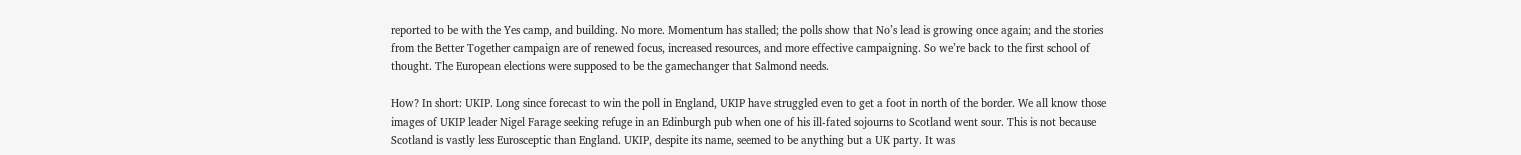reported to be with the Yes camp, and building. No more. Momentum has stalled; the polls show that No’s lead is growing once again; and the stories from the Better Together campaign are of renewed focus, increased resources, and more effective campaigning. So we’re back to the first school of thought. The European elections were supposed to be the gamechanger that Salmond needs.

How? In short: UKIP. Long since forecast to win the poll in England, UKIP have struggled even to get a foot in north of the border. We all know those images of UKIP leader Nigel Farage seeking refuge in an Edinburgh pub when one of his ill-fated sojourns to Scotland went sour. This is not because Scotland is vastly less Eurosceptic than England. UKIP, despite its name, seemed to be anything but a UK party. It was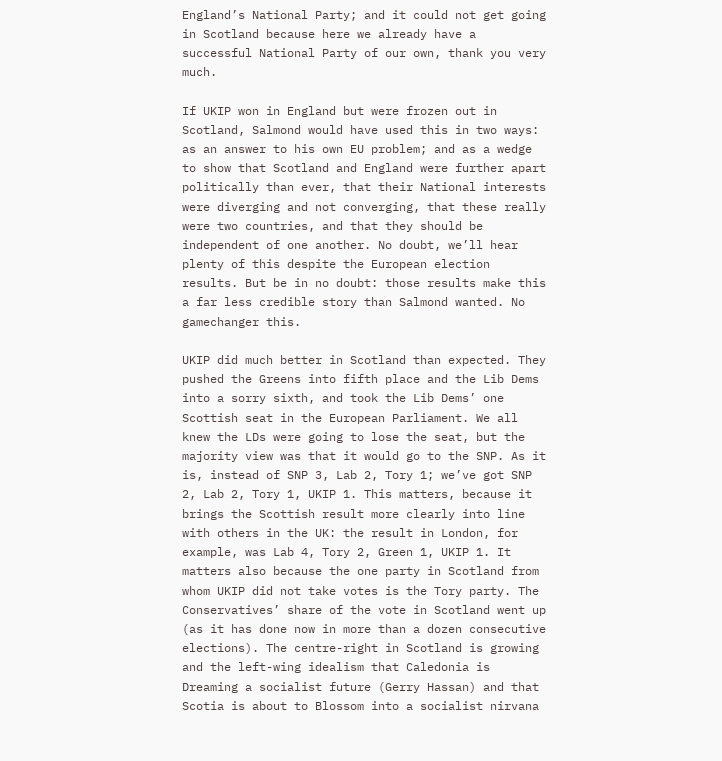England’s National Party; and it could not get going in Scotland because here we already have a successful National Party of our own, thank you very much.

If UKIP won in England but were frozen out in Scotland, Salmond would have used this in two ways: as an answer to his own EU problem; and as a wedge to show that Scotland and England were further apart politically than ever, that their National interests were diverging and not converging, that these really were two countries, and that they should be independent of one another. No doubt, we’ll hear plenty of this despite the European election results. But be in no doubt: those results make this a far less credible story than Salmond wanted. No gamechanger this.

UKIP did much better in Scotland than expected. They pushed the Greens into fifth place and the Lib Dems into a sorry sixth, and took the Lib Dems’ one Scottish seat in the European Parliament. We all knew the LDs were going to lose the seat, but the majority view was that it would go to the SNP. As it is, instead of SNP 3, Lab 2, Tory 1; we’ve got SNP 2, Lab 2, Tory 1, UKIP 1. This matters, because it brings the Scottish result more clearly into line with others in the UK: the result in London, for example, was Lab 4, Tory 2, Green 1, UKIP 1. It matters also because the one party in Scotland from whom UKIP did not take votes is the Tory party. The Conservatives’ share of the vote in Scotland went up (as it has done now in more than a dozen consecutive elections). The centre-right in Scotland is growing and the left-wing idealism that Caledonia is Dreaming a socialist future (Gerry Hassan) and that Scotia is about to Blossom into a socialist nirvana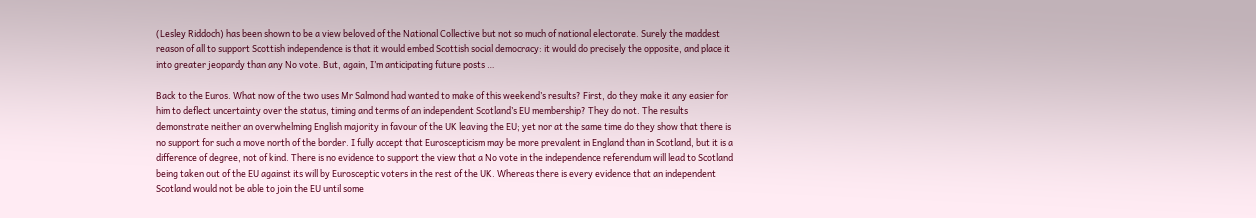(Lesley Riddoch) has been shown to be a view beloved of the National Collective but not so much of national electorate. Surely the maddest reason of all to support Scottish independence is that it would embed Scottish social democracy: it would do precisely the opposite, and place it into greater jeopardy than any No vote. But, again, I’m anticipating future posts …

Back to the Euros. What now of the two uses Mr Salmond had wanted to make of this weekend’s results? First, do they make it any easier for him to deflect uncertainty over the status, timing and terms of an independent Scotland’s EU membership? They do not. The results demonstrate neither an overwhelming English majority in favour of the UK leaving the EU; yet nor at the same time do they show that there is no support for such a move north of the border. I fully accept that Euroscepticism may be more prevalent in England than in Scotland, but it is a difference of degree, not of kind. There is no evidence to support the view that a No vote in the independence referendum will lead to Scotland being taken out of the EU against its will by Eurosceptic voters in the rest of the UK. Whereas there is every evidence that an independent Scotland would not be able to join the EU until some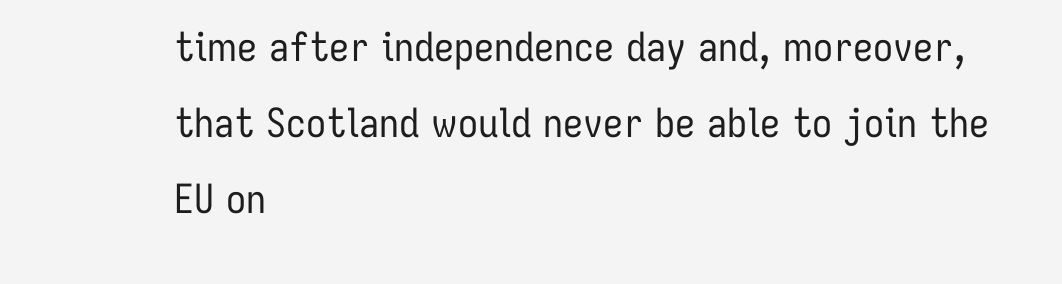time after independence day and, moreover, that Scotland would never be able to join the EU on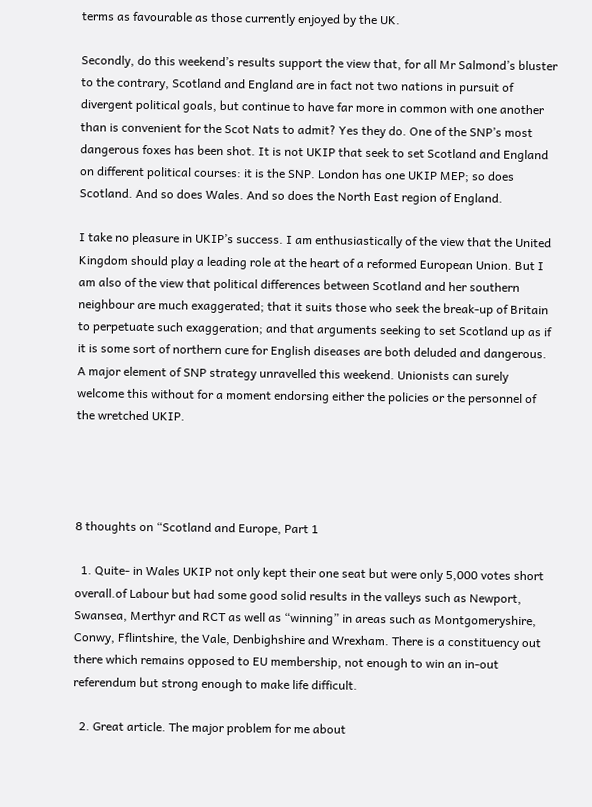terms as favourable as those currently enjoyed by the UK.

Secondly, do this weekend’s results support the view that, for all Mr Salmond’s bluster to the contrary, Scotland and England are in fact not two nations in pursuit of divergent political goals, but continue to have far more in common with one another than is convenient for the Scot Nats to admit? Yes they do. One of the SNP’s most dangerous foxes has been shot. It is not UKIP that seek to set Scotland and England on different political courses: it is the SNP. London has one UKIP MEP; so does Scotland. And so does Wales. And so does the North East region of England.

I take no pleasure in UKIP’s success. I am enthusiastically of the view that the United Kingdom should play a leading role at the heart of a reformed European Union. But I am also of the view that political differences between Scotland and her southern neighbour are much exaggerated; that it suits those who seek the break-up of Britain to perpetuate such exaggeration; and that arguments seeking to set Scotland up as if it is some sort of northern cure for English diseases are both deluded and dangerous. A major element of SNP strategy unravelled this weekend. Unionists can surely welcome this without for a moment endorsing either the policies or the personnel of the wretched UKIP.




8 thoughts on “Scotland and Europe, Part 1

  1. Quite- in Wales UKIP not only kept their one seat but were only 5,000 votes short overall.of Labour but had some good solid results in the valleys such as Newport, Swansea, Merthyr and RCT as well as “winning” in areas such as Montgomeryshire, Conwy, Fflintshire, the Vale, Denbighshire and Wrexham. There is a constituency out there which remains opposed to EU membership, not enough to win an in-out referendum but strong enough to make life difficult.

  2. Great article. The major problem for me about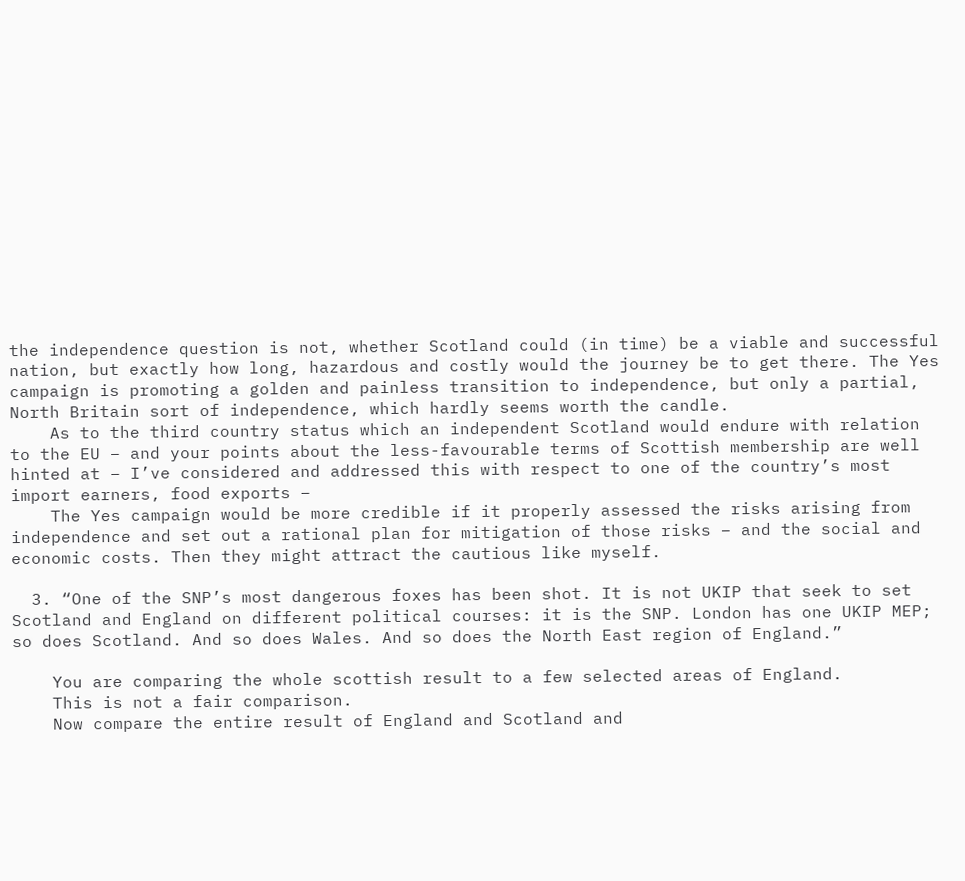the independence question is not, whether Scotland could (in time) be a viable and successful nation, but exactly how long, hazardous and costly would the journey be to get there. The Yes campaign is promoting a golden and painless transition to independence, but only a partial, North Britain sort of independence, which hardly seems worth the candle.
    As to the third country status which an independent Scotland would endure with relation to the EU – and your points about the less-favourable terms of Scottish membership are well hinted at – I’ve considered and addressed this with respect to one of the country’s most import earners, food exports –
    The Yes campaign would be more credible if it properly assessed the risks arising from independence and set out a rational plan for mitigation of those risks – and the social and economic costs. Then they might attract the cautious like myself.

  3. “One of the SNP’s most dangerous foxes has been shot. It is not UKIP that seek to set Scotland and England on different political courses: it is the SNP. London has one UKIP MEP; so does Scotland. And so does Wales. And so does the North East region of England.”

    You are comparing the whole scottish result to a few selected areas of England.
    This is not a fair comparison.
    Now compare the entire result of England and Scotland and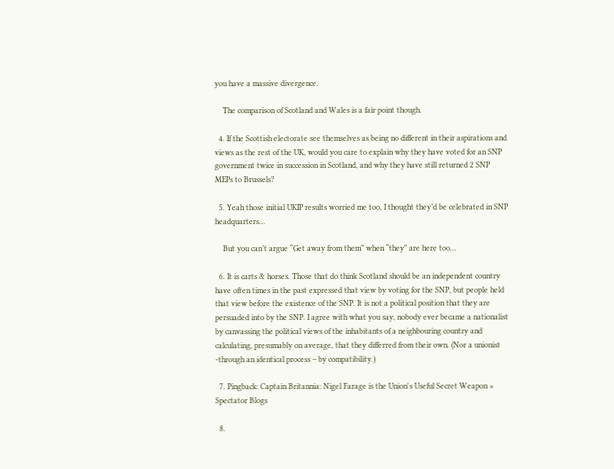you have a massive divergence.

    The comparison of Scotland and Wales is a fair point though.

  4. If the Scottish electorate see themselves as being no different in their aspirations and views as the rest of the UK, would you care to explain why they have voted for an SNP government twice in succession in Scotland, and why they have still returned 2 SNP MEPs to Brussels?

  5. Yeah those initial UKIP results worried me too, I thought they’d be celebrated in SNP headquarters…

    But you can’t argue “Get away from them” when “they” are here too…

  6. It is carts & horses. Those that do think Scotland should be an independent country have often times in the past expressed that view by voting for the SNP, but people held that view before the existence of the SNP. It is not a political position that they are persuaded into by the SNP. I agree with what you say, nobody ever became a nationalist by canvassing the political views of the inhabitants of a neighbouring country and calculating, presumably on average, that they differred from their own. (Nor a unionist -through an identical process – by compatibility.)

  7. Pingback: Captain Britannia: Nigel Farage is the Union's Useful Secret Weapon » Spectator Blogs

  8.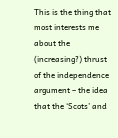This is the thing that most interests me about the (increasing?) thrust of the independence argument – the idea that the ‘Scots’ and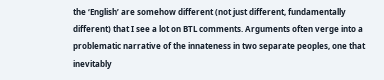the ‘English’ are somehow different (not just different, fundamentally different) that I see a lot on BTL comments. Arguments often verge into a problematic narrative of the innateness in two separate peoples, one that inevitably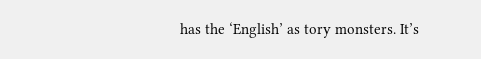has the ‘English’ as tory monsters. It’s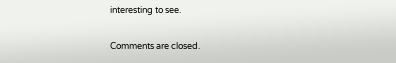interesting to see.

Comments are closed.